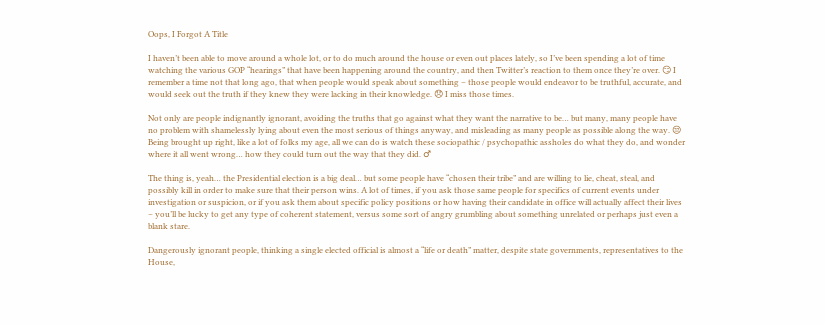Oops, I Forgot A Title

I haven’t been able to move around a whole lot, or to do much around the house or even out places lately, so I’ve been spending a lot of time watching the various GOP “hearings” that have been happening around the country, and then Twitter’s reaction to them once they’re over. 😏 I remember a time not that long ago, that when people would speak about something – those people would endeavor to be truthful, accurate, and would seek out the truth if they knew they were lacking in their knowledge. 😞 I miss those times.

Not only are people indignantly ignorant, avoiding the truths that go against what they want the narrative to be… but many, many people have no problem with shamelessly lying about even the most serious of things anyway, and misleading as many people as possible along the way. 😒 Being brought up right, like a lot of folks my age, all we can do is watch these sociopathic / psychopathic assholes do what they do, and wonder where it all went wrong… how they could turn out the way that they did. ♂

The thing is, yeah… the Presidential election is a big deal… but some people have “chosen their tribe” and are willing to lie, cheat, steal, and possibly kill in order to make sure that their person wins. A lot of times, if you ask those same people for specifics of current events under investigation or suspicion, or if you ask them about specific policy positions or how having their candidate in office will actually affect their lives – you’ll be lucky to get any type of coherent statement, versus some sort of angry grumbling about something unrelated or perhaps just even a blank stare.

Dangerously ignorant people, thinking a single elected official is almost a “life or death” matter, despite state governments, representatives to the House,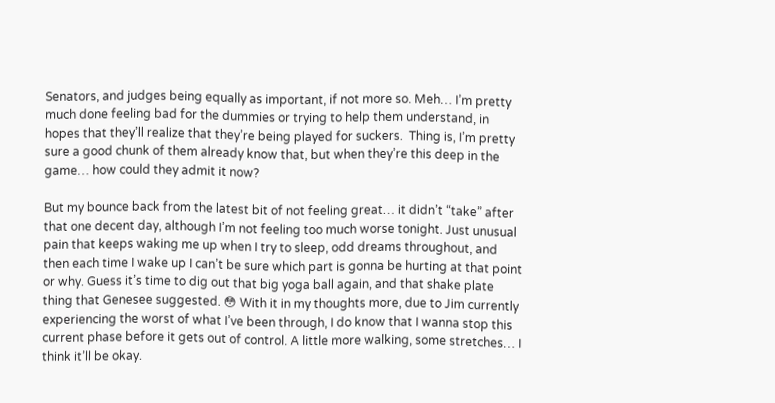Senators, and judges being equally as important, if not more so. Meh… I’m pretty much done feeling bad for the dummies or trying to help them understand, in hopes that they’ll realize that they’re being played for suckers.  Thing is, I’m pretty sure a good chunk of them already know that, but when they’re this deep in the game… how could they admit it now?

But my bounce back from the latest bit of not feeling great… it didn’t “take” after that one decent day, although I’m not feeling too much worse tonight. Just unusual pain that keeps waking me up when I try to sleep, odd dreams throughout, and then each time I wake up I can’t be sure which part is gonna be hurting at that point or why. Guess it’s time to dig out that big yoga ball again, and that shake plate thing that Genesee suggested. 😳 With it in my thoughts more, due to Jim currently experiencing the worst of what I’ve been through, I do know that I wanna stop this current phase before it gets out of control. A little more walking, some stretches… I think it’ll be okay.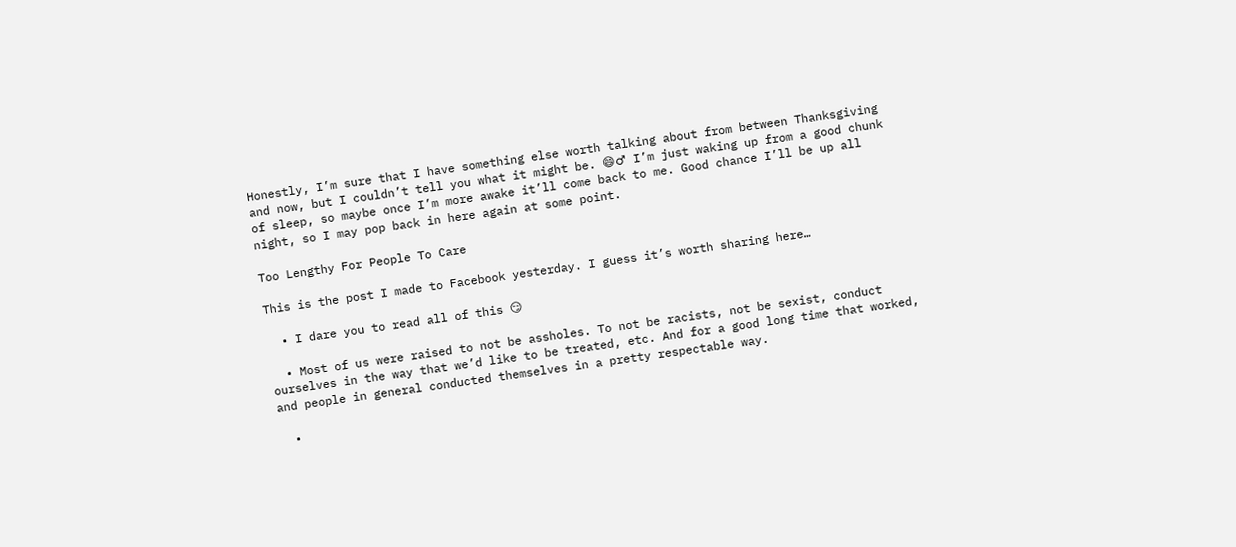Honestly, I’m sure that I have something else worth talking about from between Thanksgiving and now, but I couldn’t tell you what it might be. 😄♂ I’m just waking up from a good chunk of sleep, so maybe once I’m more awake it’ll come back to me. Good chance I’ll be up all night, so I may pop back in here again at some point.

Too Lengthy For People To Care

This is the post I made to Facebook yesterday. I guess it’s worth sharing here…

  • I dare you to read all of this 😏

  • Most of us were raised to not be assholes. To not be racists, not be sexist, conduct ourselves in the way that we’d like to be treated, etc. And for a good long time that worked, and people in general conducted themselves in a pretty respectable way.

  •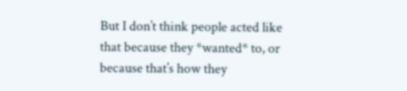But I don’t think people acted like that because they *wanted* to, or because that’s how they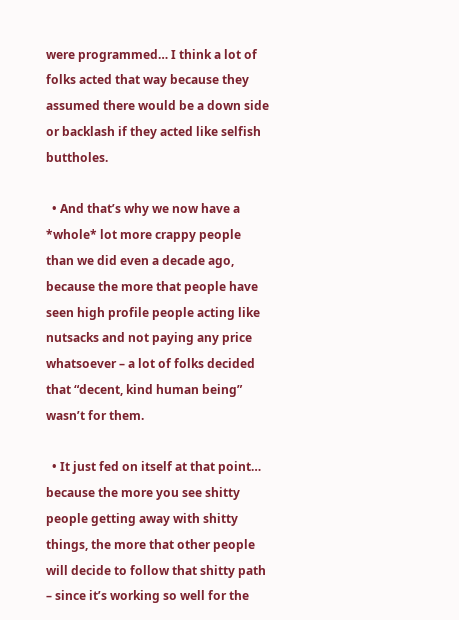were programmed… I think a lot of folks acted that way because they assumed there would be a down side or backlash if they acted like selfish buttholes.

  • And that’s why we now have a *whole* lot more crappy people than we did even a decade ago, because the more that people have seen high profile people acting like nutsacks and not paying any price whatsoever – a lot of folks decided that “decent, kind human being” wasn’t for them.

  • It just fed on itself at that point… because the more you see shitty people getting away with shitty things, the more that other people will decide to follow that shitty path – since it’s working so well for the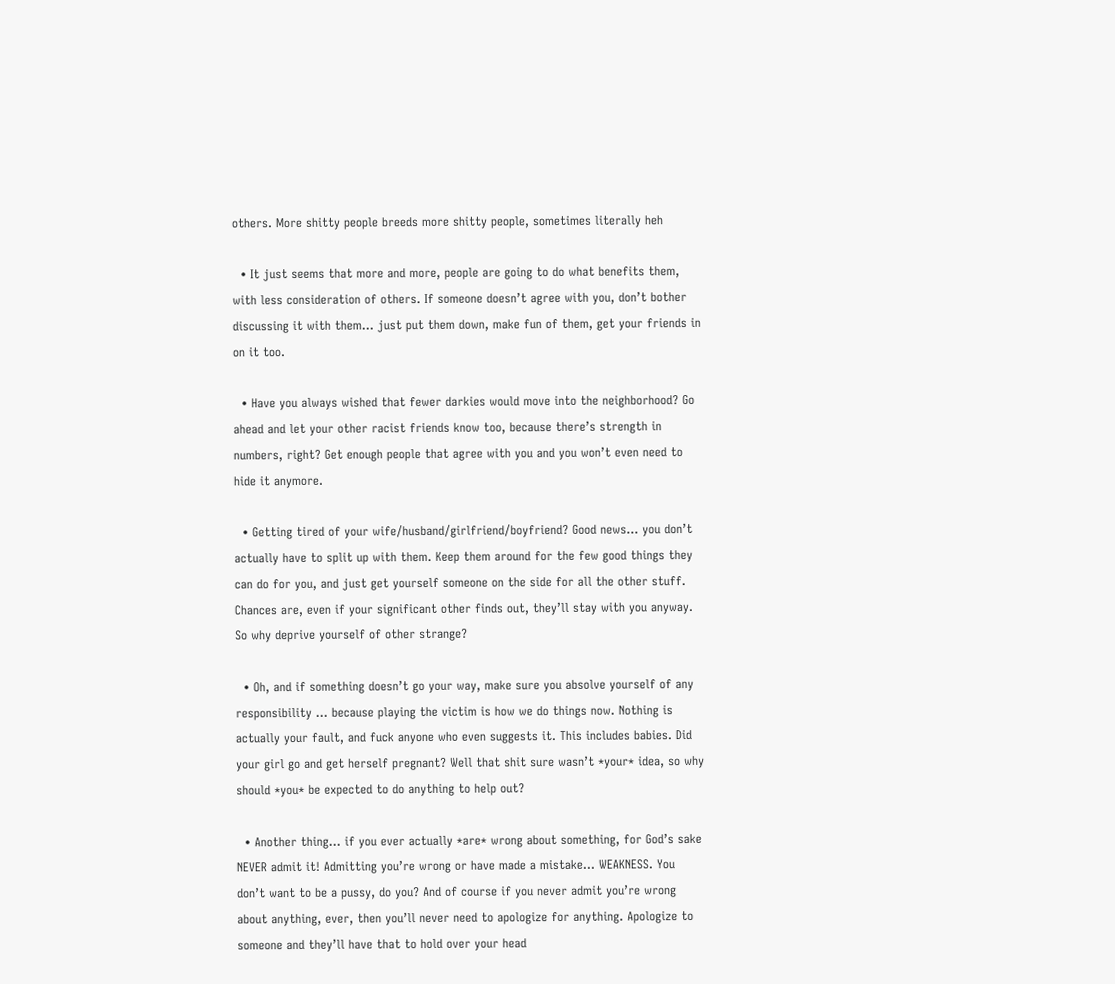others. More shitty people breeds more shitty people, sometimes literally heh

  • It just seems that more and more, people are going to do what benefits them, with less consideration of others. If someone doesn’t agree with you, don’t bother discussing it with them… just put them down, make fun of them, get your friends in on it too.

  • Have you always wished that fewer darkies would move into the neighborhood? Go ahead and let your other racist friends know too, because there’s strength in numbers, right? Get enough people that agree with you and you won’t even need to hide it anymore.

  • Getting tired of your wife/husband/girlfriend/boyfriend? Good news… you don’t actually have to split up with them. Keep them around for the few good things they can do for you, and just get yourself someone on the side for all the other stuff. Chances are, even if your significant other finds out, they’ll stay with you anyway. So why deprive yourself of other strange?

  • Oh, and if something doesn’t go your way, make sure you absolve yourself of any responsibility … because playing the victim is how we do things now. Nothing is actually your fault, and fuck anyone who even suggests it. This includes babies. Did your girl go and get herself pregnant? Well that shit sure wasn’t *your* idea, so why should *you* be expected to do anything to help out?

  • Another thing… if you ever actually *are* wrong about something, for God’s sake NEVER admit it! Admitting you’re wrong or have made a mistake… WEAKNESS. You don’t want to be a pussy, do you? And of course if you never admit you’re wrong about anything, ever, then you’ll never need to apologize for anything. Apologize to someone and they’ll have that to hold over your head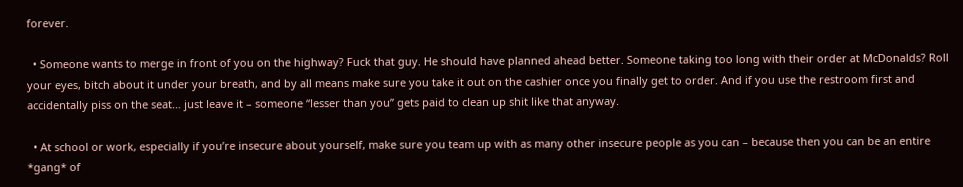forever.

  • Someone wants to merge in front of you on the highway? Fuck that guy. He should have planned ahead better. Someone taking too long with their order at McDonalds? Roll your eyes, bitch about it under your breath, and by all means make sure you take it out on the cashier once you finally get to order. And if you use the restroom first and accidentally piss on the seat… just leave it – someone “lesser than you” gets paid to clean up shit like that anyway.

  • At school or work, especially if you’re insecure about yourself, make sure you team up with as many other insecure people as you can – because then you can be an entire *gang* of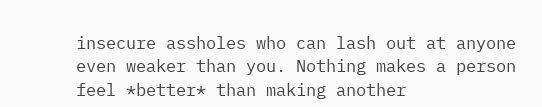insecure assholes who can lash out at anyone even weaker than you. Nothing makes a person feel *better* than making another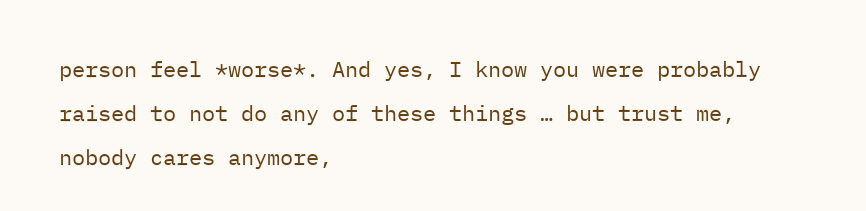person feel *worse*. And yes, I know you were probably raised to not do any of these things … but trust me, nobody cares anymore,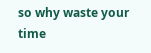so why waste your time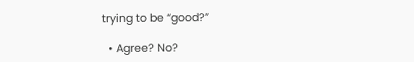trying to be “good?”

  • Agree? No?